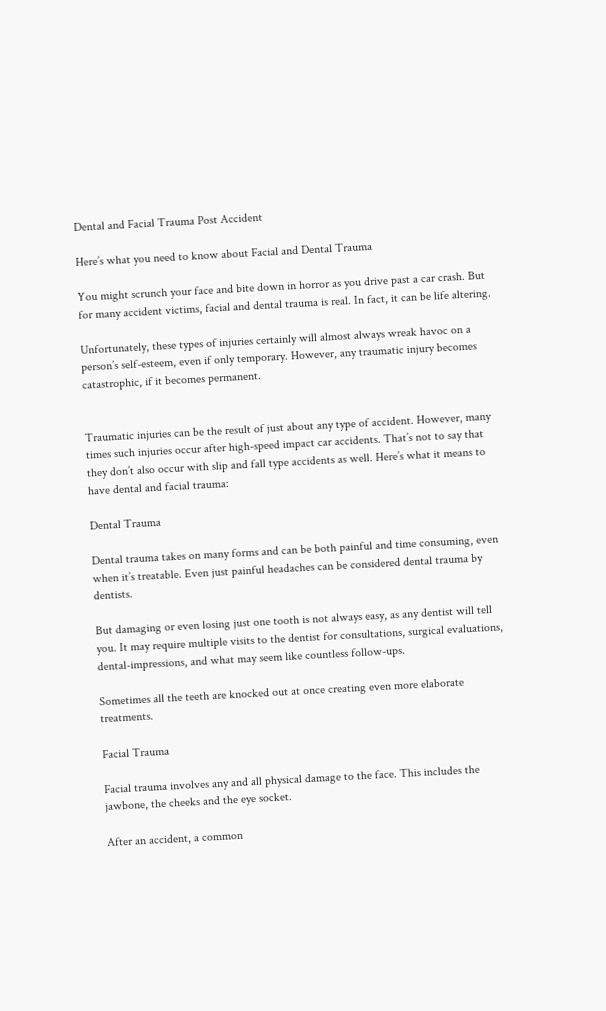Dental and Facial Trauma Post Accident

Here’s what you need to know about Facial and Dental Trauma

You might scrunch your face and bite down in horror as you drive past a car crash. But for many accident victims, facial and dental trauma is real. In fact, it can be life altering.

Unfortunately, these types of injuries certainly will almost always wreak havoc on a person’s self-esteem, even if only temporary. However, any traumatic injury becomes catastrophic, if it becomes permanent.


Traumatic injuries can be the result of just about any type of accident. However, many times such injuries occur after high-speed impact car accidents. That’s not to say that they don’t also occur with slip and fall type accidents as well. Here’s what it means to have dental and facial trauma:

Dental Trauma

Dental trauma takes on many forms and can be both painful and time consuming, even when it’s treatable. Even just painful headaches can be considered dental trauma by dentists.

But damaging or even losing just one tooth is not always easy, as any dentist will tell you. It may require multiple visits to the dentist for consultations, surgical evaluations, dental-impressions, and what may seem like countless follow-ups.

Sometimes all the teeth are knocked out at once creating even more elaborate treatments.

Facial Trauma

Facial trauma involves any and all physical damage to the face. This includes the jawbone, the cheeks and the eye socket.

After an accident, a common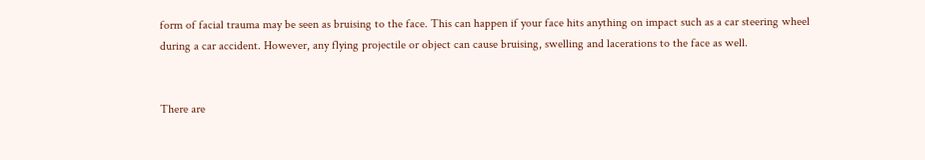form of facial trauma may be seen as bruising to the face. This can happen if your face hits anything on impact such as a car steering wheel during a car accident. However, any flying projectile or object can cause bruising, swelling and lacerations to the face as well.


There are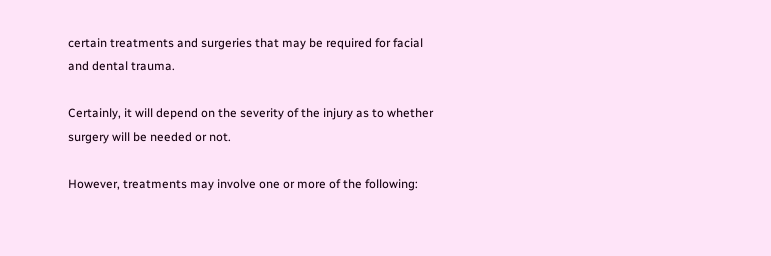certain treatments and surgeries that may be required for facial and dental trauma.

Certainly, it will depend on the severity of the injury as to whether surgery will be needed or not.

However, treatments may involve one or more of the following: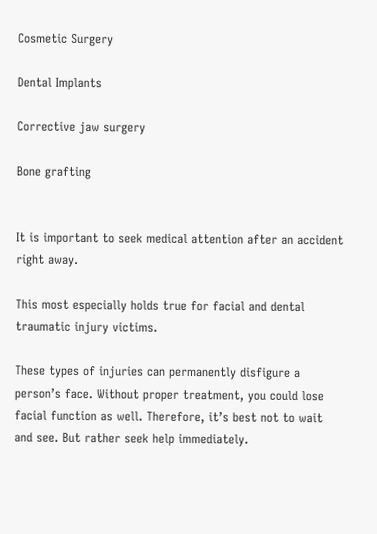Cosmetic Surgery

Dental Implants

Corrective jaw surgery

Bone grafting


It is important to seek medical attention after an accident right away.

This most especially holds true for facial and dental traumatic injury victims.

These types of injuries can permanently disfigure a person’s face. Without proper treatment, you could lose facial function as well. Therefore, it’s best not to wait and see. But rather seek help immediately.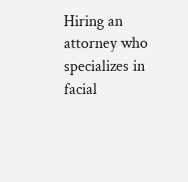Hiring an attorney who specializes in facial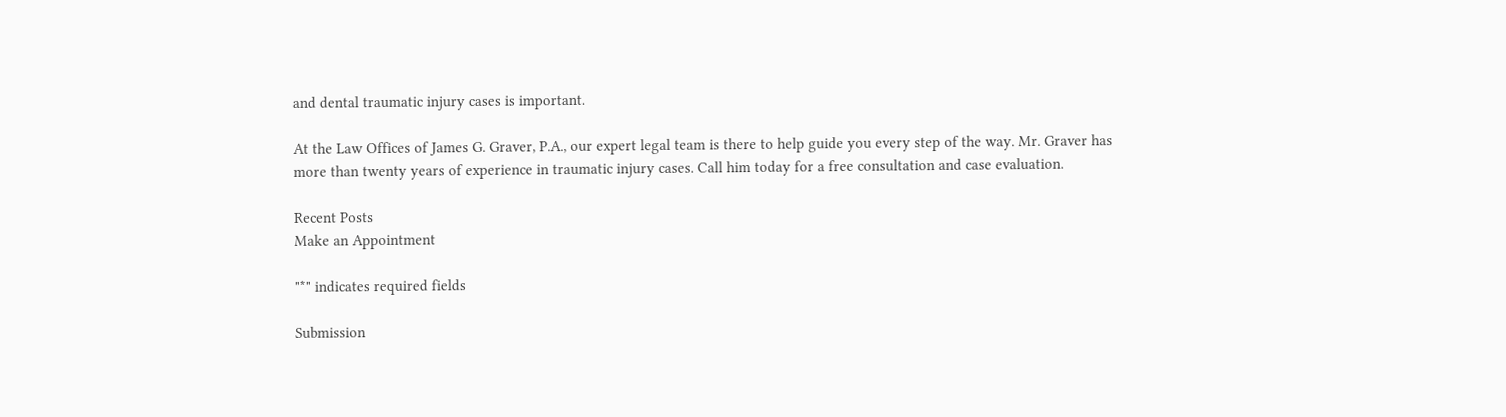and dental traumatic injury cases is important.

At the Law Offices of James G. Graver, P.A., our expert legal team is there to help guide you every step of the way. Mr. Graver has more than twenty years of experience in traumatic injury cases. Call him today for a free consultation and case evaluation.

Recent Posts
Make an Appointment

"*" indicates required fields

Submission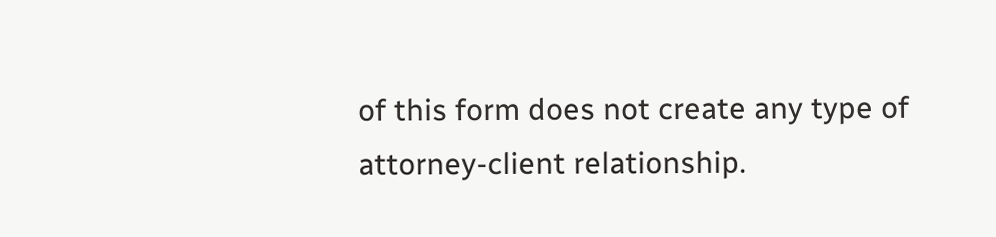of this form does not create any type of attorney-client relationship.